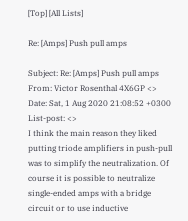[Top] [All Lists]

Re: [Amps] Push pull amps

Subject: Re: [Amps] Push pull amps
From: Victor Rosenthal 4X6GP <>
Date: Sat, 1 Aug 2020 21:08:52 +0300
List-post: <>
I think the main reason they liked putting triode amplifiers in push-pull was to simplify the neutralization. Of course it is possible to neutralize single-ended amps with a bridge circuit or to use inductive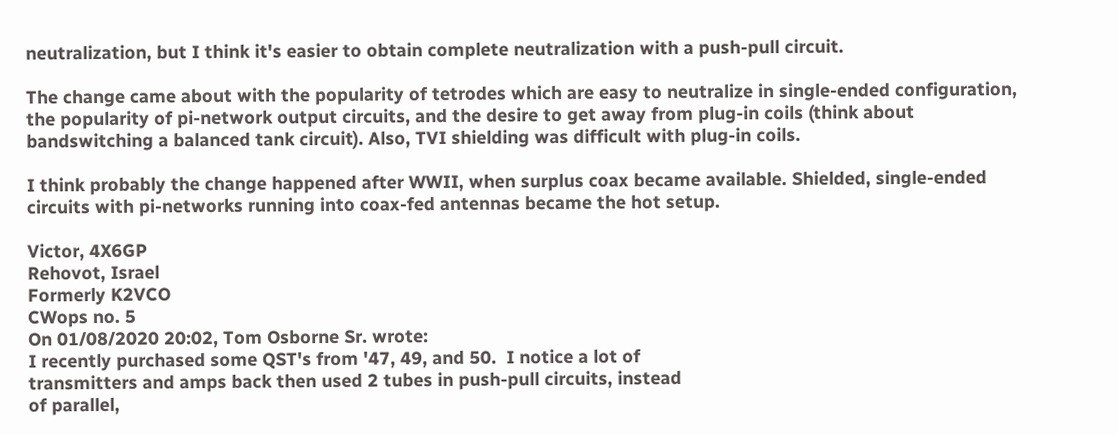neutralization, but I think it's easier to obtain complete neutralization with a push-pull circuit.

The change came about with the popularity of tetrodes which are easy to neutralize in single-ended configuration, the popularity of pi-network output circuits, and the desire to get away from plug-in coils (think about bandswitching a balanced tank circuit). Also, TVI shielding was difficult with plug-in coils.

I think probably the change happened after WWII, when surplus coax became available. Shielded, single-ended circuits with pi-networks running into coax-fed antennas became the hot setup.

Victor, 4X6GP
Rehovot, Israel
Formerly K2VCO
CWops no. 5
On 01/08/2020 20:02, Tom Osborne Sr. wrote:
I recently purchased some QST's from '47, 49, and 50.  I notice a lot of
transmitters and amps back then used 2 tubes in push-pull circuits, instead
of parallel,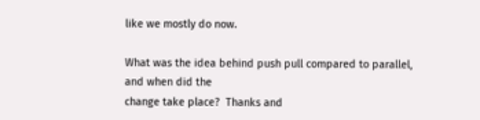like we mostly do now.

What was the idea behind push pull compared to parallel, and when did the
change take place?  Thanks and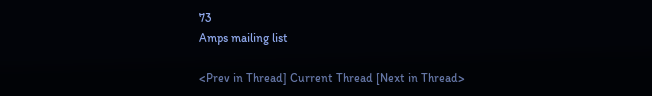73
Amps mailing list

<Prev in Thread] Current Thread [Next in Thread>